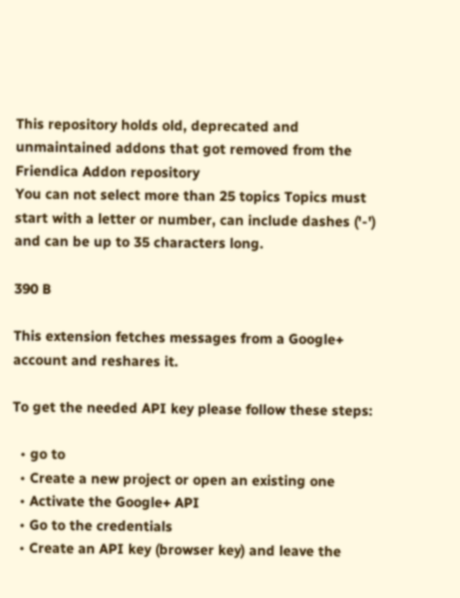This repository holds old, deprecated and unmaintained addons that got removed from the Friendica Addon repository
You can not select more than 25 topics Topics must start with a letter or number, can include dashes ('-') and can be up to 35 characters long.

390 B

This extension fetches messages from a Google+ account and reshares it.

To get the needed API key please follow these steps:

  • go to
  • Create a new project or open an existing one
  • Activate the Google+ API
  • Go to the credentials
  • Create an API key (browser key) and leave the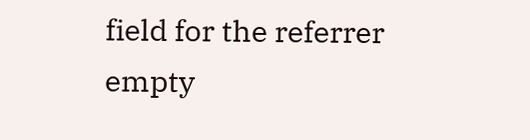field for the referrer empty